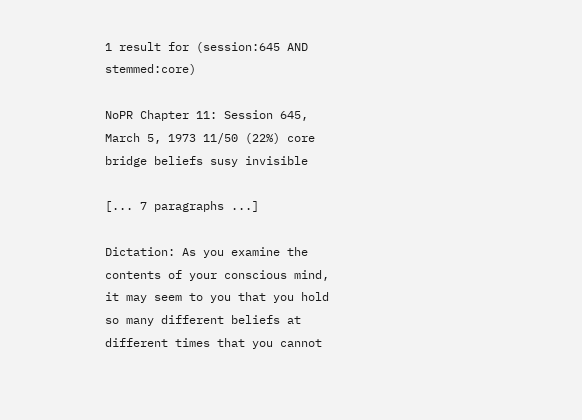1 result for (session:645 AND stemmed:core)

NoPR Chapter 11: Session 645, March 5, 1973 11/50 (22%) core bridge beliefs susy invisible

[... 7 paragraphs ...]

Dictation: As you examine the contents of your conscious mind, it may seem to you that you hold so many different beliefs at different times that you cannot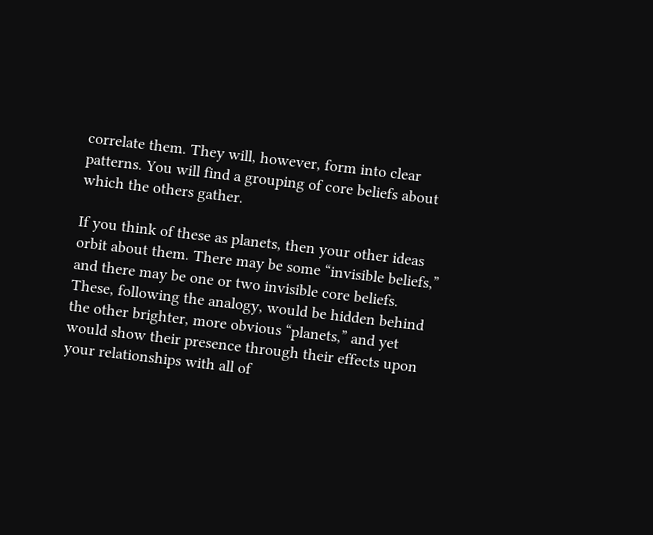correlate them. They will, however, form into clear patterns. You will find a grouping of core beliefs about which the others gather.

If you think of these as planets, then your other ideas orbit about them. There may be some “invisible beliefs,” and there may be one or two invisible core beliefs. These, following the analogy, would be hidden behind the other brighter, more obvious “planets,” and yet would show their presence through their effects upon your relationships with all of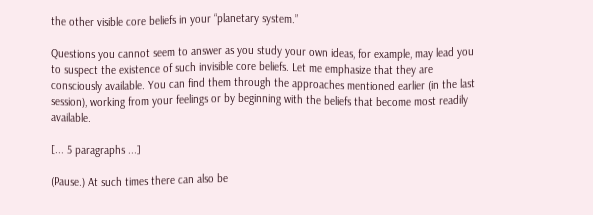the other visible core beliefs in your “planetary system.”

Questions you cannot seem to answer as you study your own ideas, for example, may lead you to suspect the existence of such invisible core beliefs. Let me emphasize that they are consciously available. You can find them through the approaches mentioned earlier (in the last session), working from your feelings or by beginning with the beliefs that become most readily available.

[... 5 paragraphs ...]

(Pause.) At such times there can also be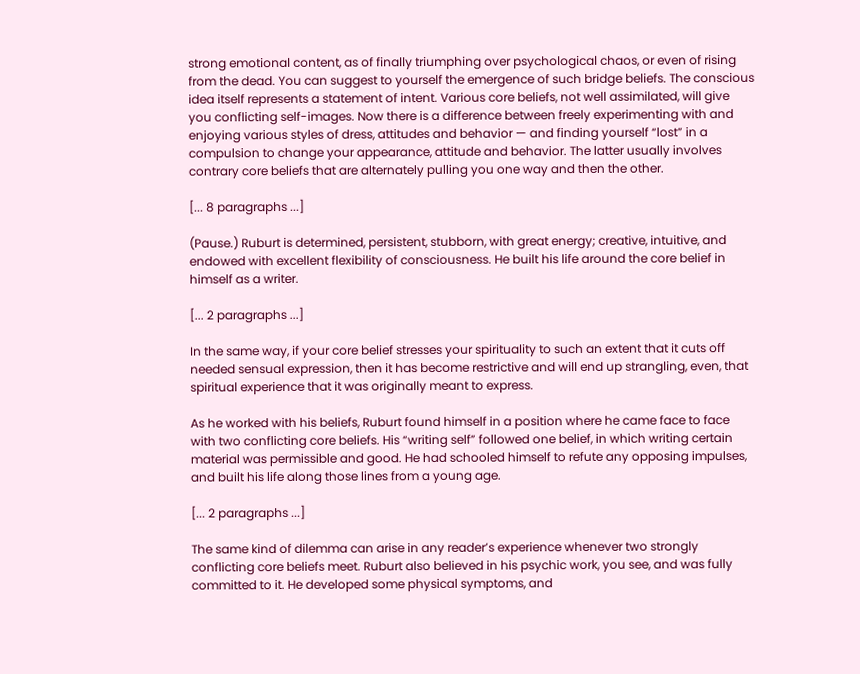strong emotional content, as of finally triumphing over psychological chaos, or even of rising from the dead. You can suggest to yourself the emergence of such bridge beliefs. The conscious idea itself represents a statement of intent. Various core beliefs, not well assimilated, will give you conflicting self-images. Now there is a difference between freely experimenting with and enjoying various styles of dress, attitudes and behavior — and finding yourself “lost” in a compulsion to change your appearance, attitude and behavior. The latter usually involves contrary core beliefs that are alternately pulling you one way and then the other.

[... 8 paragraphs ...]

(Pause.) Ruburt is determined, persistent, stubborn, with great energy; creative, intuitive, and endowed with excellent flexibility of consciousness. He built his life around the core belief in himself as a writer.

[... 2 paragraphs ...]

In the same way, if your core belief stresses your spirituality to such an extent that it cuts off needed sensual expression, then it has become restrictive and will end up strangling, even, that spiritual experience that it was originally meant to express.

As he worked with his beliefs, Ruburt found himself in a position where he came face to face with two conflicting core beliefs. His “writing self” followed one belief, in which writing certain material was permissible and good. He had schooled himself to refute any opposing impulses, and built his life along those lines from a young age.

[... 2 paragraphs ...]

The same kind of dilemma can arise in any reader’s experience whenever two strongly conflicting core beliefs meet. Ruburt also believed in his psychic work, you see, and was fully committed to it. He developed some physical symptoms, and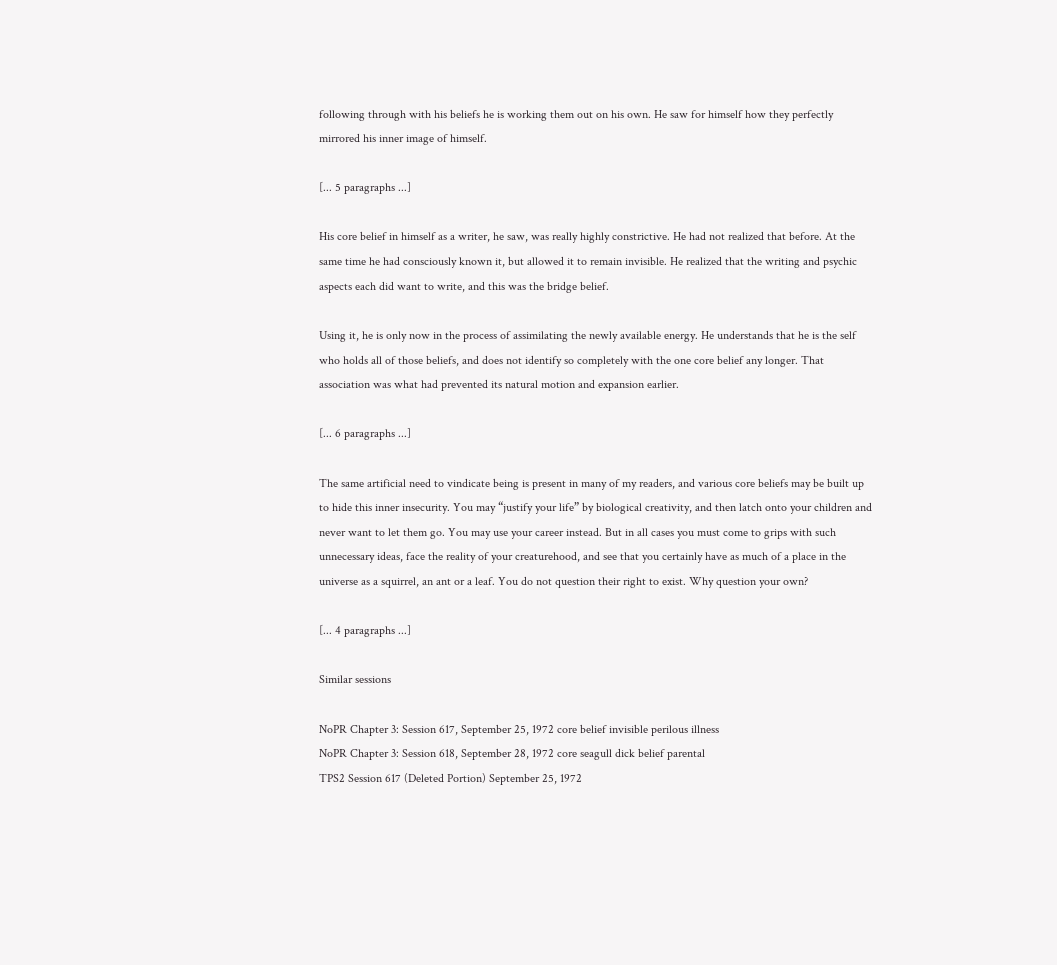following through with his beliefs he is working them out on his own. He saw for himself how they perfectly mirrored his inner image of himself.

[... 5 paragraphs ...]

His core belief in himself as a writer, he saw, was really highly constrictive. He had not realized that before. At the same time he had consciously known it, but allowed it to remain invisible. He realized that the writing and psychic aspects each did want to write, and this was the bridge belief.

Using it, he is only now in the process of assimilating the newly available energy. He understands that he is the self who holds all of those beliefs, and does not identify so completely with the one core belief any longer. That association was what had prevented its natural motion and expansion earlier.

[... 6 paragraphs ...]

The same artificial need to vindicate being is present in many of my readers, and various core beliefs may be built up to hide this inner insecurity. You may “justify your life” by biological creativity, and then latch onto your children and never want to let them go. You may use your career instead. But in all cases you must come to grips with such unnecessary ideas, face the reality of your creaturehood, and see that you certainly have as much of a place in the universe as a squirrel, an ant or a leaf. You do not question their right to exist. Why question your own?

[... 4 paragraphs ...]

Similar sessions

NoPR Chapter 3: Session 617, September 25, 1972 core belief invisible perilous illness
NoPR Chapter 3: Session 618, September 28, 1972 core seagull dick belief parental
TPS2 Session 617 (Deleted Portion) September 25, 1972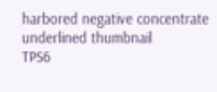harbored negative concentrate underlined thumbnail
TPS6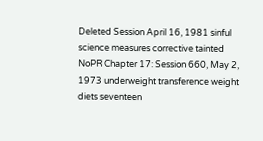Deleted Session April 16, 1981 sinful science measures corrective tainted
NoPR Chapter 17: Session 660, May 2, 1973 underweight transference weight diets seventeen